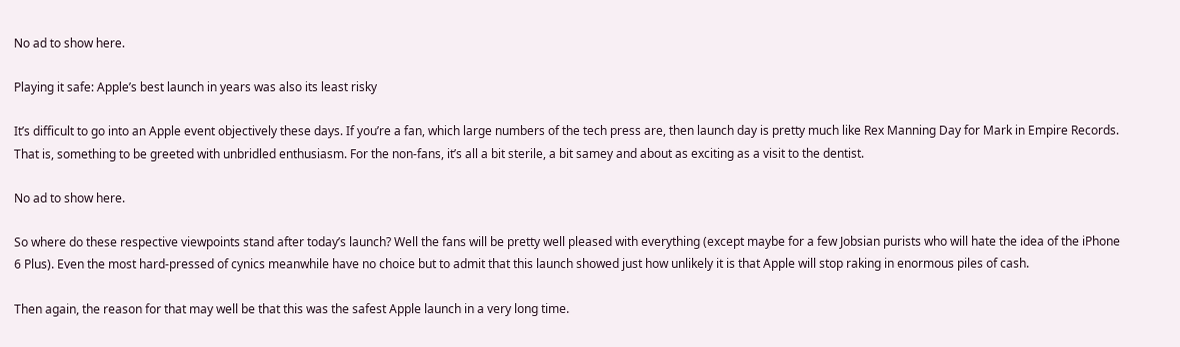No ad to show here.

Playing it safe: Apple’s best launch in years was also its least risky

It’s difficult to go into an Apple event objectively these days. If you’re a fan, which large numbers of the tech press are, then launch day is pretty much like Rex Manning Day for Mark in Empire Records. That is, something to be greeted with unbridled enthusiasm. For the non-fans, it’s all a bit sterile, a bit samey and about as exciting as a visit to the dentist.

No ad to show here.

So where do these respective viewpoints stand after today’s launch? Well the fans will be pretty well pleased with everything (except maybe for a few Jobsian purists who will hate the idea of the iPhone 6 Plus). Even the most hard-pressed of cynics meanwhile have no choice but to admit that this launch showed just how unlikely it is that Apple will stop raking in enormous piles of cash.

Then again, the reason for that may well be that this was the safest Apple launch in a very long time.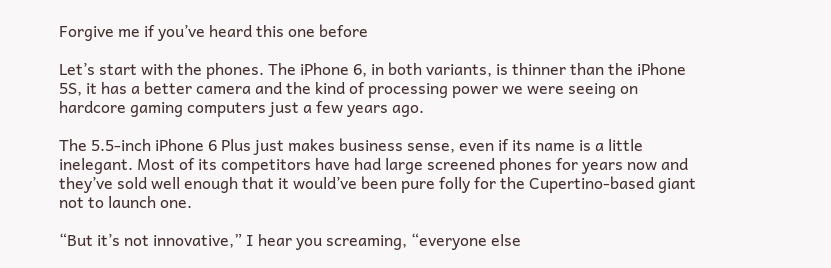Forgive me if you’ve heard this one before

Let’s start with the phones. The iPhone 6, in both variants, is thinner than the iPhone 5S, it has a better camera and the kind of processing power we were seeing on hardcore gaming computers just a few years ago.

The 5.5-inch iPhone 6 Plus just makes business sense, even if its name is a little inelegant. Most of its competitors have had large screened phones for years now and they’ve sold well enough that it would’ve been pure folly for the Cupertino-based giant not to launch one.

“But it’s not innovative,” I hear you screaming, “everyone else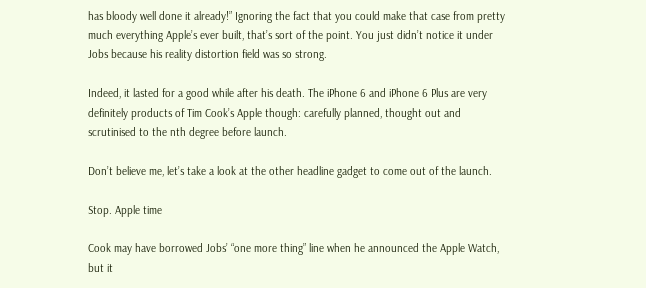has bloody well done it already!” Ignoring the fact that you could make that case from pretty much everything Apple’s ever built, that’s sort of the point. You just didn’t notice it under Jobs because his reality distortion field was so strong.

Indeed, it lasted for a good while after his death. The iPhone 6 and iPhone 6 Plus are very definitely products of Tim Cook’s Apple though: carefully planned, thought out and scrutinised to the nth degree before launch.

Don’t believe me, let’s take a look at the other headline gadget to come out of the launch.

Stop. Apple time

Cook may have borrowed Jobs’ “one more thing” line when he announced the Apple Watch, but it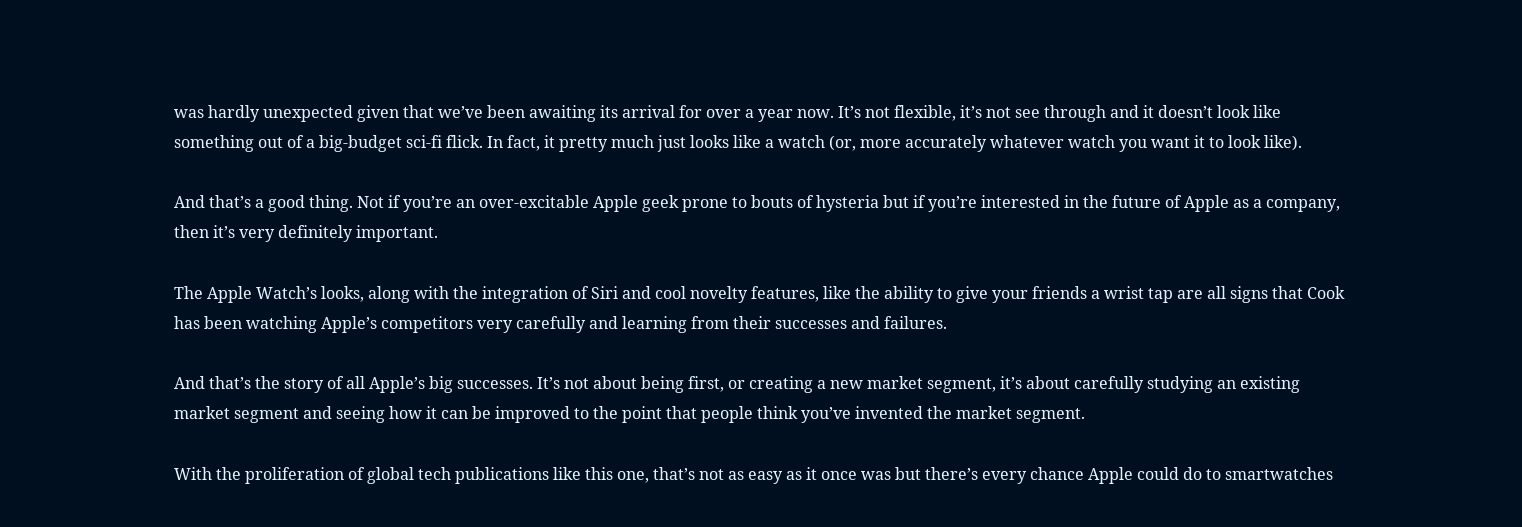was hardly unexpected given that we’ve been awaiting its arrival for over a year now. It’s not flexible, it’s not see through and it doesn’t look like something out of a big-budget sci-fi flick. In fact, it pretty much just looks like a watch (or, more accurately whatever watch you want it to look like).

And that’s a good thing. Not if you’re an over-excitable Apple geek prone to bouts of hysteria but if you’re interested in the future of Apple as a company, then it’s very definitely important.

The Apple Watch’s looks, along with the integration of Siri and cool novelty features, like the ability to give your friends a wrist tap are all signs that Cook has been watching Apple’s competitors very carefully and learning from their successes and failures.

And that’s the story of all Apple’s big successes. It’s not about being first, or creating a new market segment, it’s about carefully studying an existing market segment and seeing how it can be improved to the point that people think you’ve invented the market segment.

With the proliferation of global tech publications like this one, that’s not as easy as it once was but there’s every chance Apple could do to smartwatches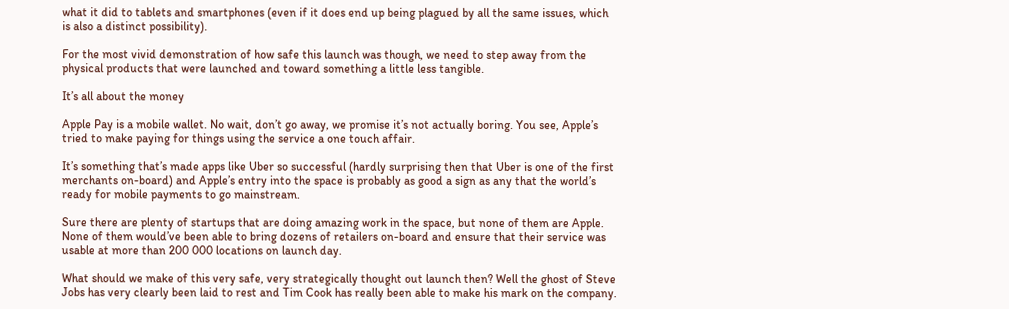what it did to tablets and smartphones (even if it does end up being plagued by all the same issues, which is also a distinct possibility).

For the most vivid demonstration of how safe this launch was though, we need to step away from the physical products that were launched and toward something a little less tangible.

It’s all about the money

Apple Pay is a mobile wallet. No wait, don’t go away, we promise it’s not actually boring. You see, Apple’s tried to make paying for things using the service a one touch affair.

It’s something that’s made apps like Uber so successful (hardly surprising then that Uber is one of the first merchants on-board) and Apple’s entry into the space is probably as good a sign as any that the world’s ready for mobile payments to go mainstream.

Sure there are plenty of startups that are doing amazing work in the space, but none of them are Apple. None of them would’ve been able to bring dozens of retailers on-board and ensure that their service was usable at more than 200 000 locations on launch day.

What should we make of this very safe, very strategically thought out launch then? Well the ghost of Steve Jobs has very clearly been laid to rest and Tim Cook has really been able to make his mark on the company.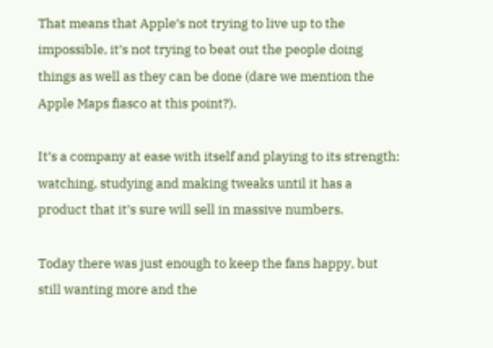That means that Apple’s not trying to live up to the impossible, it’s not trying to beat out the people doing things as well as they can be done (dare we mention the Apple Maps fiasco at this point?).

It’s a company at ease with itself and playing to its strength: watching, studying and making tweaks until it has a product that it’s sure will sell in massive numbers.

Today there was just enough to keep the fans happy, but still wanting more and the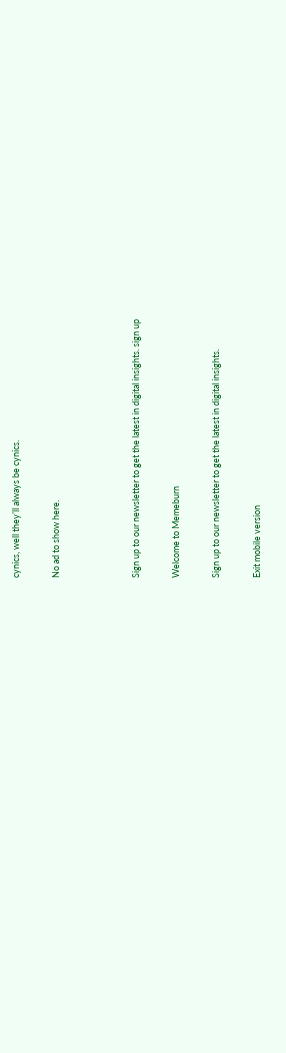cynics, well they’ll always be cynics.

No ad to show here.



Sign up to our newsletter to get the latest in digital insights. sign up

Welcome to Memeburn

Sign up to our newsletter to get the latest in digital insights.

Exit mobile version